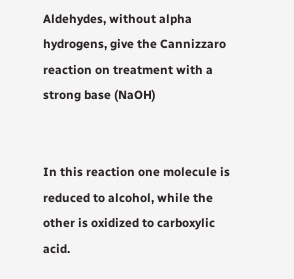Aldehydes, without alpha hydrogens, give the Cannizzaro reaction on treatment with a strong base (NaOH)


In this reaction one molecule is reduced to alcohol, while the other is oxidized to carboxylic acid.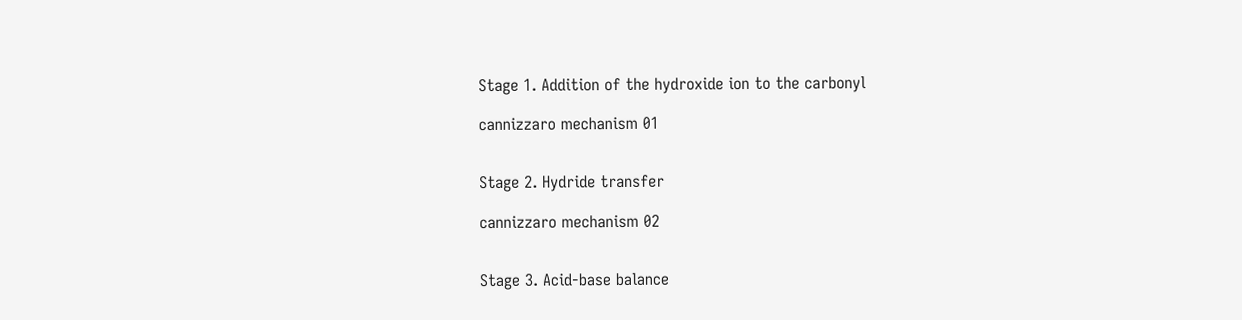Stage 1. Addition of the hydroxide ion to the carbonyl

cannizzaro mechanism 01


Stage 2. Hydride transfer

cannizzaro mechanism 02


Stage 3. Acid-base balance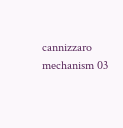cannizzaro mechanism 03